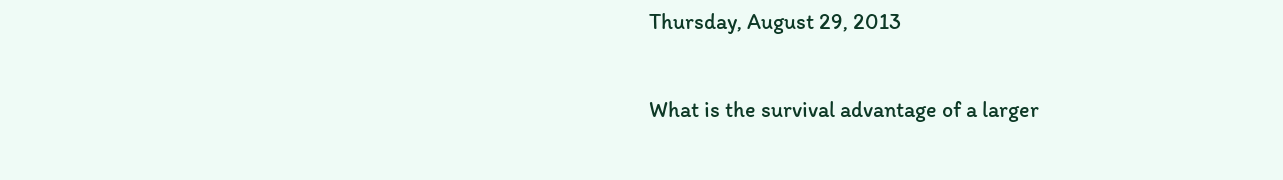Thursday, August 29, 2013

What is the survival advantage of a larger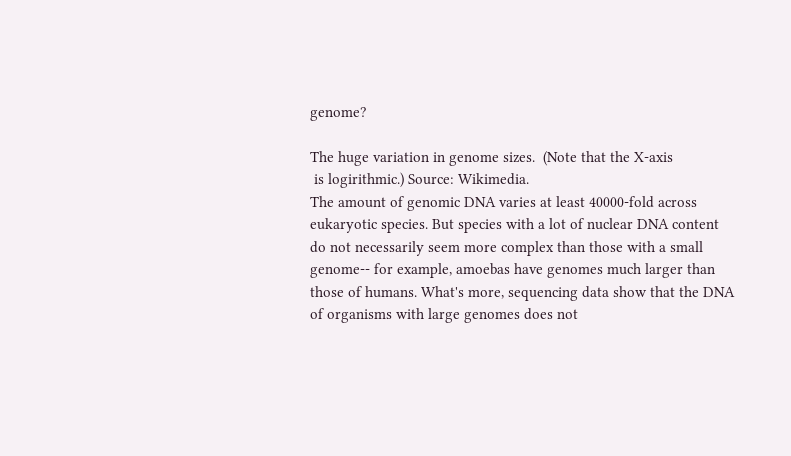genome?

The huge variation in genome sizes.  (Note that the X-axis
 is logirithmic.) Source: Wikimedia.
The amount of genomic DNA varies at least 40000-fold across eukaryotic species. But species with a lot of nuclear DNA content do not necessarily seem more complex than those with a small genome-- for example, amoebas have genomes much larger than those of humans. What's more, sequencing data show that the DNA of organisms with large genomes does not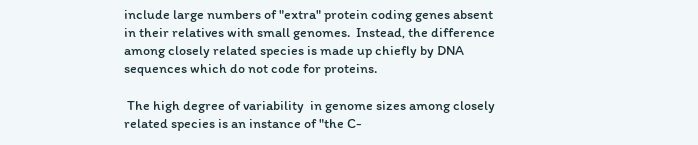include large numbers of "extra" protein coding genes absent in their relatives with small genomes.  Instead, the difference among closely related species is made up chiefly by DNA sequences which do not code for proteins.

 The high degree of variability  in genome sizes among closely related species is an instance of "the C-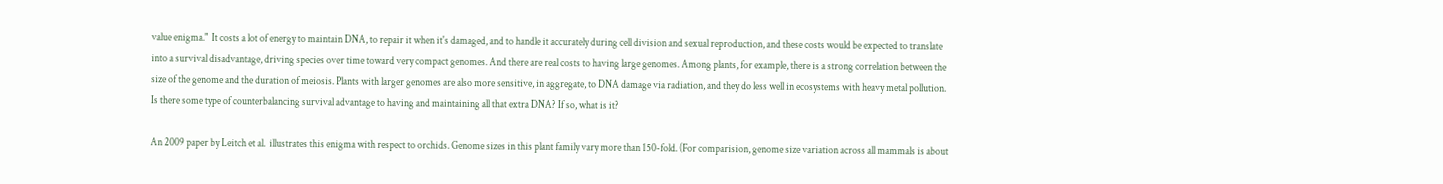value enigma."  It costs a lot of energy to maintain DNA, to repair it when it's damaged, and to handle it accurately during cell division and sexual reproduction, and these costs would be expected to translate into a survival disadvantage, driving species over time toward very compact genomes. And there are real costs to having large genomes. Among plants, for example, there is a strong correlation between the size of the genome and the duration of meiosis. Plants with larger genomes are also more sensitive, in aggregate, to DNA damage via radiation, and they do less well in ecosystems with heavy metal pollution.  Is there some type of counterbalancing survival advantage to having and maintaining all that extra DNA? If so, what is it?

An 2009 paper by Leitch et al.  illustrates this enigma with respect to orchids. Genome sizes in this plant family vary more than 150-fold. (For comparision, genome size variation across all mammals is about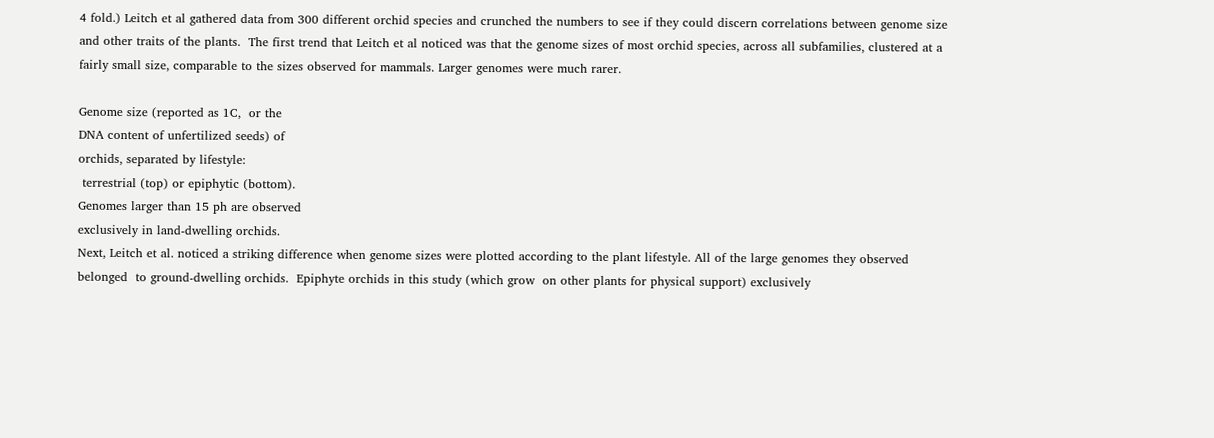4 fold.) Leitch et al gathered data from 300 different orchid species and crunched the numbers to see if they could discern correlations between genome size and other traits of the plants.  The first trend that Leitch et al noticed was that the genome sizes of most orchid species, across all subfamilies, clustered at a fairly small size, comparable to the sizes observed for mammals. Larger genomes were much rarer.

Genome size (reported as 1C,  or the
DNA content of unfertilized seeds) of
orchids, separated by lifestyle:
 terrestrial (top) or epiphytic (bottom).
Genomes larger than 15 ph are observed
exclusively in land-dwelling orchids.
Next, Leitch et al. noticed a striking difference when genome sizes were plotted according to the plant lifestyle. All of the large genomes they observed belonged  to ground-dwelling orchids.  Epiphyte orchids in this study (which grow  on other plants for physical support) exclusively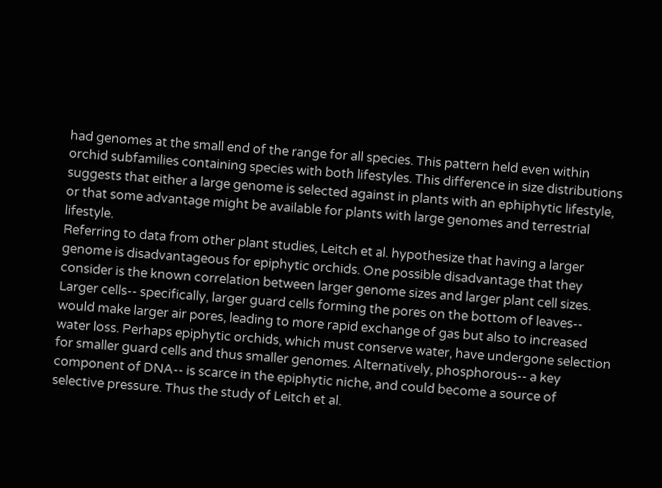had genomes at the small end of the range for all species. This pattern held even within orchid subfamilies containing species with both lifestyles. This difference in size distributions suggests that either a large genome is selected against in plants with an ephiphytic lifestyle, or that some advantage might be available for plants with large genomes and terrestrial lifestyle.
Referring to data from other plant studies, Leitch et al. hypothesize that having a larger genome is disadvantageous for epiphytic orchids. One possible disadvantage that they consider is the known correlation between larger genome sizes and larger plant cell sizes.  Larger cells-- specifically, larger guard cells forming the pores on the bottom of leaves-- would make larger air pores, leading to more rapid exchange of gas but also to increased water loss. Perhaps epiphytic orchids, which must conserve water, have undergone selection for smaller guard cells and thus smaller genomes. Alternatively, phosphorous-- a key component of DNA-- is scarce in the epiphytic niche, and could become a source of selective pressure. Thus the study of Leitch et al.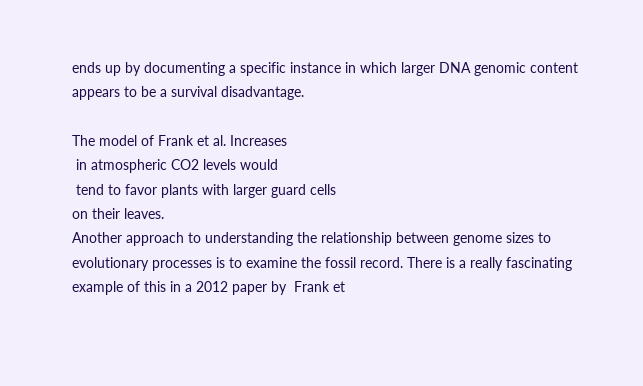ends up by documenting a specific instance in which larger DNA genomic content appears to be a survival disadvantage.

The model of Frank et al. Increases
 in atmospheric CO2 levels would
 tend to favor plants with larger guard cells
on their leaves.
Another approach to understanding the relationship between genome sizes to evolutionary processes is to examine the fossil record. There is a really fascinating example of this in a 2012 paper by  Frank et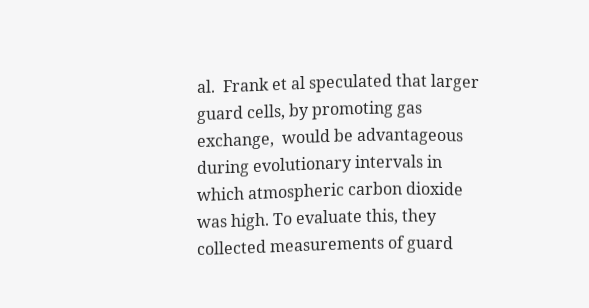al.  Frank et al speculated that larger guard cells, by promoting gas exchange,  would be advantageous during evolutionary intervals in which atmospheric carbon dioxide was high. To evaluate this, they collected measurements of guard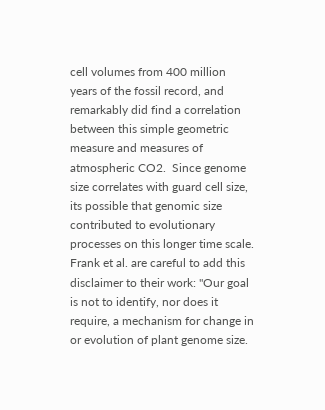cell volumes from 400 million years of the fossil record, and remarkably did find a correlation between this simple geometric measure and measures of atmospheric CO2.  Since genome size correlates with guard cell size, its possible that genomic size contributed to evolutionary processes on this longer time scale.
Frank et al. are careful to add this disclaimer to their work: "Our goal is not to identify, nor does it require, a mechanism for change in or evolution of plant genome size.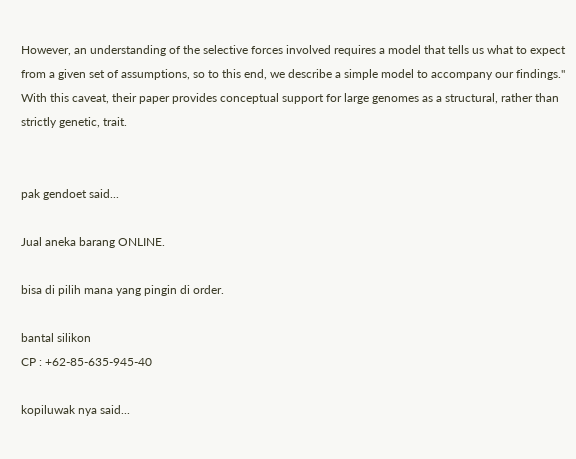However, an understanding of the selective forces involved requires a model that tells us what to expect from a given set of assumptions, so to this end, we describe a simple model to accompany our findings." With this caveat, their paper provides conceptual support for large genomes as a structural, rather than strictly genetic, trait.


pak gendoet said...

Jual aneka barang ONLINE.

bisa di pilih mana yang pingin di order.

bantal silikon
CP : +62-85-635-945-40

kopiluwak nya said...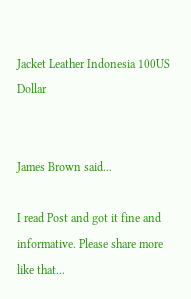Jacket Leather Indonesia 100US Dollar


James Brown said...

I read Post and got it fine and informative. Please share more like that...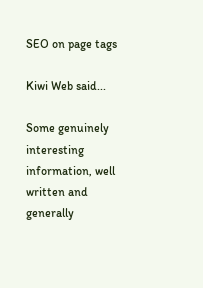SEO on page tags

Kiwi Web said...

Some genuinely interesting information, well written and generally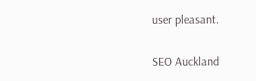user pleasant.

SEO Auckland